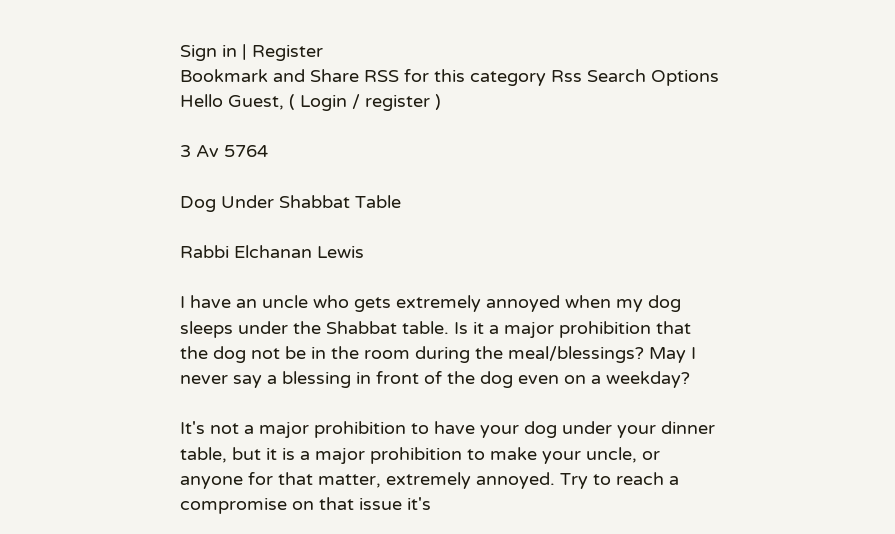Sign in | Register
Bookmark and Share RSS for this category Rss Search Options
Hello Guest, ( Login / register )

3 Av 5764

Dog Under Shabbat Table

Rabbi Elchanan Lewis

I have an uncle who gets extremely annoyed when my dog sleeps under the Shabbat table. Is it a major prohibition that the dog not be in the room during the meal/blessings? May I never say a blessing in front of the dog even on a weekday?

It's not a major prohibition to have your dog under your dinner table, but it is a major prohibition to make your uncle, or anyone for that matter, extremely annoyed. Try to reach a compromise on that issue it's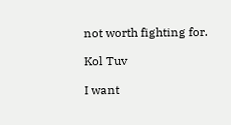not worth fighting for.

Kol Tuv

I want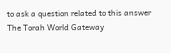to ask a question related to this answer
The Torah World Gateway